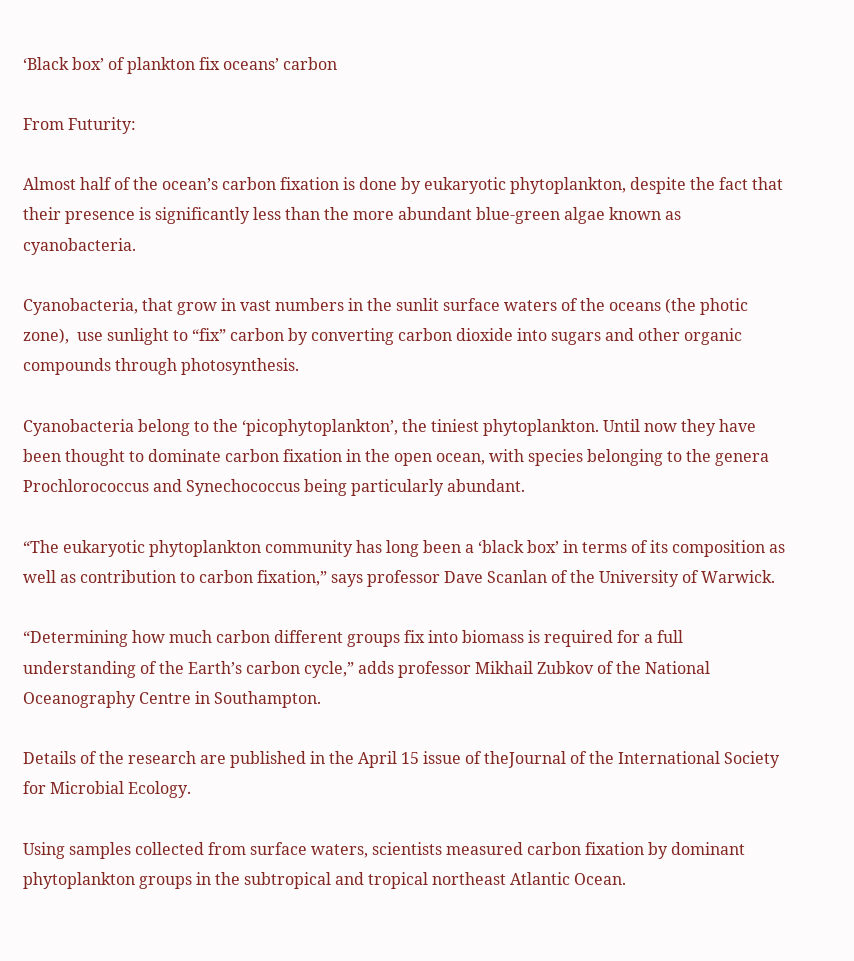‘Black box’ of plankton fix oceans’ carbon

From Futurity:

Almost half of the ocean’s carbon fixation is done by eukaryotic phytoplankton, despite the fact that their presence is significantly less than the more abundant blue-green algae known as cyanobacteria.

Cyanobacteria, that grow in vast numbers in the sunlit surface waters of the oceans (the photic zone),  use sunlight to “fix” carbon by converting carbon dioxide into sugars and other organic compounds through photosynthesis.

Cyanobacteria belong to the ‘picophytoplankton’, the tiniest phytoplankton. Until now they have been thought to dominate carbon fixation in the open ocean, with species belonging to the genera Prochlorococcus and Synechococcus being particularly abundant.

“The eukaryotic phytoplankton community has long been a ‘black box’ in terms of its composition as well as contribution to carbon fixation,” says professor Dave Scanlan of the University of Warwick.

“Determining how much carbon different groups fix into biomass is required for a full understanding of the Earth’s carbon cycle,” adds professor Mikhail Zubkov of the National Oceanography Centre in Southampton.

Details of the research are published in the April 15 issue of theJournal of the International Society for Microbial Ecology.

Using samples collected from surface waters, scientists measured carbon fixation by dominant phytoplankton groups in the subtropical and tropical northeast Atlantic Ocean.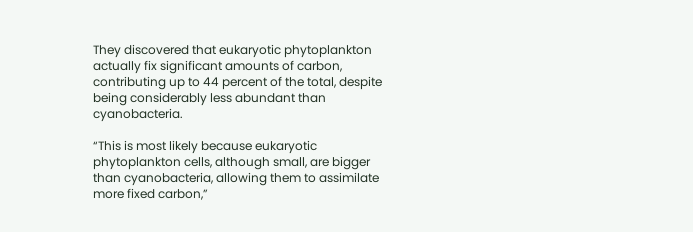They discovered that eukaryotic phytoplankton actually fix significant amounts of carbon, contributing up to 44 percent of the total, despite being considerably less abundant than cyanobacteria.

“This is most likely because eukaryotic phytoplankton cells, although small, are bigger than cyanobacteria, allowing them to assimilate more fixed carbon,”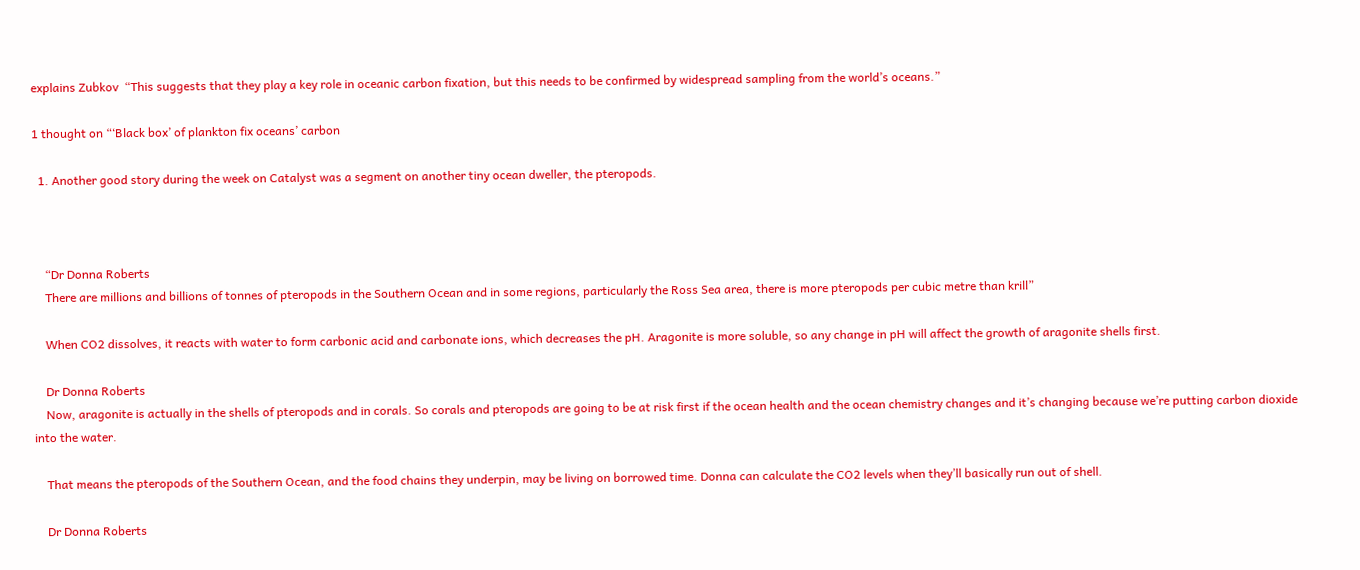explains Zubkov  “This suggests that they play a key role in oceanic carbon fixation, but this needs to be confirmed by widespread sampling from the world’s oceans.”

1 thought on “‘Black box’ of plankton fix oceans’ carbon

  1. Another good story during the week on Catalyst was a segment on another tiny ocean dweller, the pteropods.



    “Dr Donna Roberts
    There are millions and billions of tonnes of pteropods in the Southern Ocean and in some regions, particularly the Ross Sea area, there is more pteropods per cubic metre than krill”

    When CO2 dissolves, it reacts with water to form carbonic acid and carbonate ions, which decreases the pH. Aragonite is more soluble, so any change in pH will affect the growth of aragonite shells first.

    Dr Donna Roberts
    Now, aragonite is actually in the shells of pteropods and in corals. So corals and pteropods are going to be at risk first if the ocean health and the ocean chemistry changes and it’s changing because we’re putting carbon dioxide into the water.

    That means the pteropods of the Southern Ocean, and the food chains they underpin, may be living on borrowed time. Donna can calculate the CO2 levels when they’ll basically run out of shell.

    Dr Donna Roberts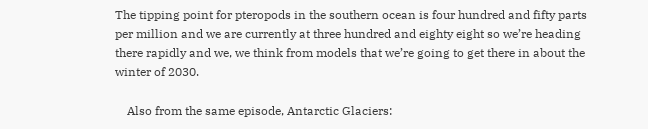The tipping point for pteropods in the southern ocean is four hundred and fifty parts per million and we are currently at three hundred and eighty eight so we’re heading there rapidly and we, we think from models that we’re going to get there in about the winter of 2030.

    Also from the same episode, Antarctic Glaciers: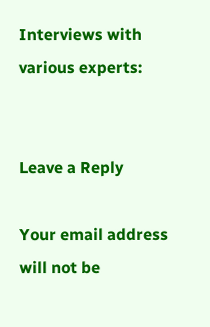Interviews with various experts:


Leave a Reply

Your email address will not be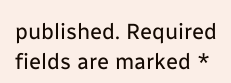published. Required fields are marked *